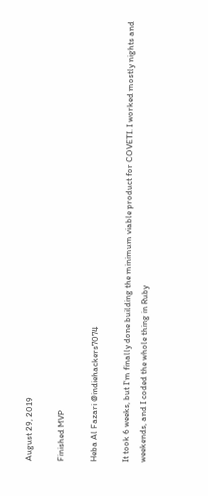August 29, 2019

Finished MVP

Heba Al Fazari @indiehackers7074

It took 6 weeks, but I'm finally done building the minimum viable product for COVETI. I worked mostly nights and weekends, and I coded the whole thing in Ruby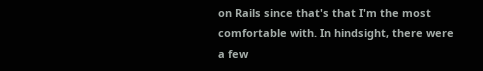on Rails since that's that I'm the most comfortable with. In hindsight, there were a few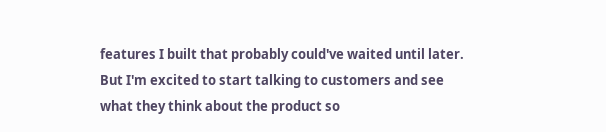features I built that probably could've waited until later. But I'm excited to start talking to customers and see what they think about the product so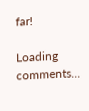far!

Loading comments...